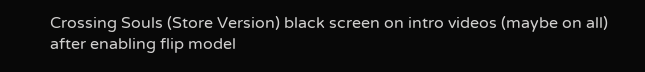Crossing Souls (Store Version) black screen on intro videos (maybe on all) after enabling flip model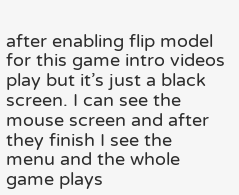after enabling flip model for this game intro videos play but it’s just a black screen. I can see the mouse screen and after they finish I see the menu and the whole game plays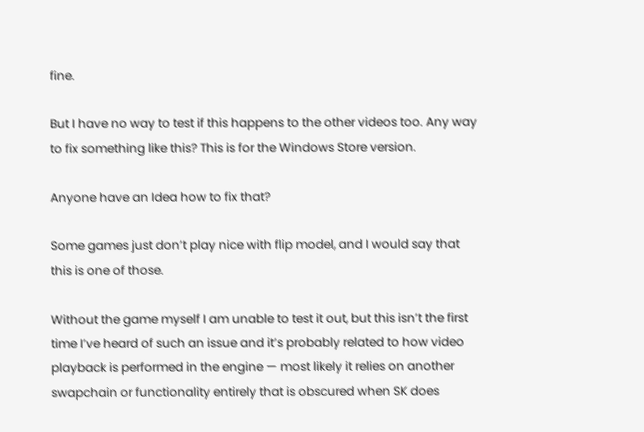fine.

But I have no way to test if this happens to the other videos too. Any way to fix something like this? This is for the Windows Store version.

Anyone have an Idea how to fix that?

Some games just don’t play nice with flip model, and I would say that this is one of those.

Without the game myself I am unable to test it out, but this isn’t the first time I’ve heard of such an issue and it’s probably related to how video playback is performed in the engine — most likely it relies on another swapchain or functionality entirely that is obscured when SK does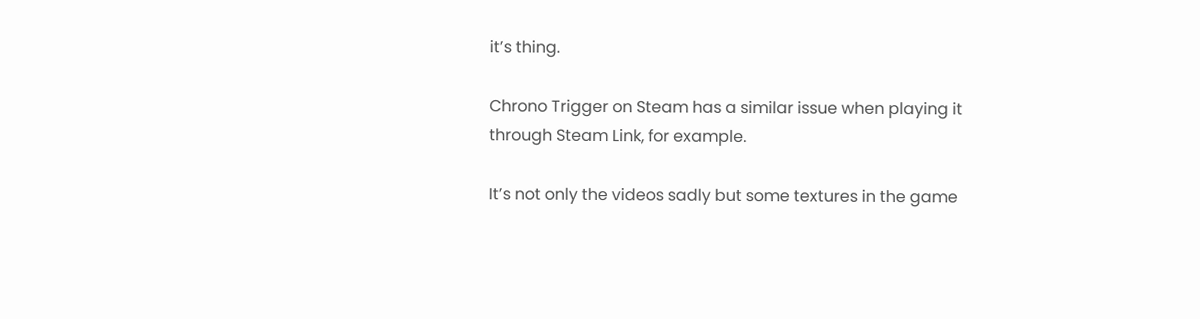it’s thing.

Chrono Trigger on Steam has a similar issue when playing it through Steam Link, for example.

It’s not only the videos sadly but some textures in the game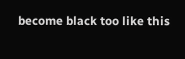become black too like this